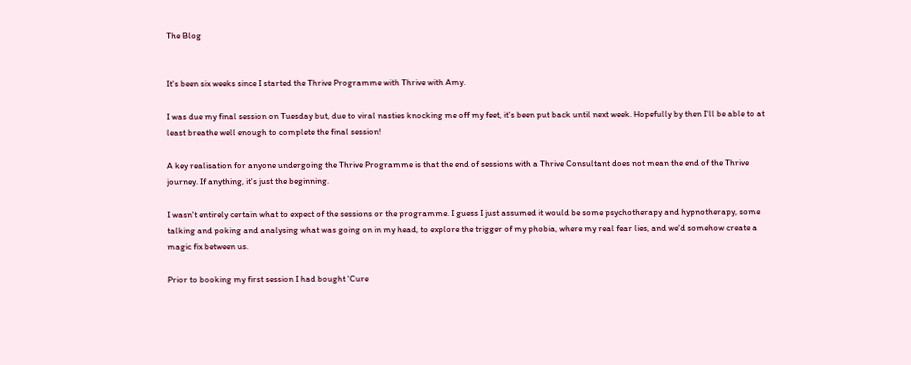The Blog


It's been six weeks since I started the Thrive Programme with Thrive with Amy.

I was due my final session on Tuesday but, due to viral nasties knocking me off my feet, it's been put back until next week. Hopefully by then I'll be able to at least breathe well enough to complete the final session!

A key realisation for anyone undergoing the Thrive Programme is that the end of sessions with a Thrive Consultant does not mean the end of the Thrive journey. If anything, it's just the beginning.

I wasn't entirely certain what to expect of the sessions or the programme. I guess I just assumed it would be some psychotherapy and hypnotherapy, some talking and poking and analysing what was going on in my head, to explore the trigger of my phobia, where my real fear lies, and we'd somehow create a magic fix between us.

Prior to booking my first session I had bought 'Cure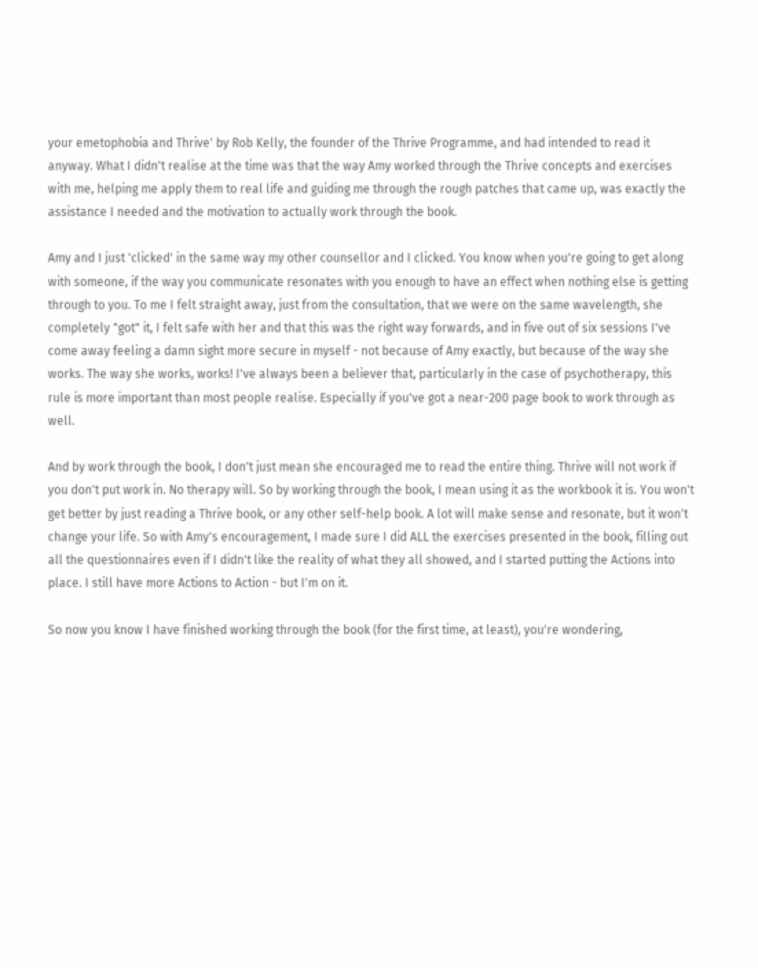your emetophobia and Thrive' by Rob Kelly, the founder of the Thrive Programme, and had intended to read it anyway. What I didn't realise at the time was that the way Amy worked through the Thrive concepts and exercises with me, helping me apply them to real life and guiding me through the rough patches that came up, was exactly the assistance I needed and the motivation to actually work through the book.

Amy and I just 'clicked' in the same way my other counsellor and I clicked. You know when you're going to get along with someone, if the way you communicate resonates with you enough to have an effect when nothing else is getting through to you. To me I felt straight away, just from the consultation, that we were on the same wavelength, she completely "got" it, I felt safe with her and that this was the right way forwards, and in five out of six sessions I've come away feeling a damn sight more secure in myself - not because of Amy exactly, but because of the way she works. The way she works, works! I've always been a believer that, particularly in the case of psychotherapy, this rule is more important than most people realise. Especially if you've got a near-200 page book to work through as well.

And by work through the book, I don't just mean she encouraged me to read the entire thing. Thrive will not work if you don't put work in. No therapy will. So by working through the book, I mean using it as the workbook it is. You won't get better by just reading a Thrive book, or any other self-help book. A lot will make sense and resonate, but it won't change your life. So with Amy's encouragement, I made sure I did ALL the exercises presented in the book, filling out all the questionnaires even if I didn't like the reality of what they all showed, and I started putting the Actions into place. I still have more Actions to Action - but I'm on it.

So now you know I have finished working through the book (for the first time, at least), you're wondering,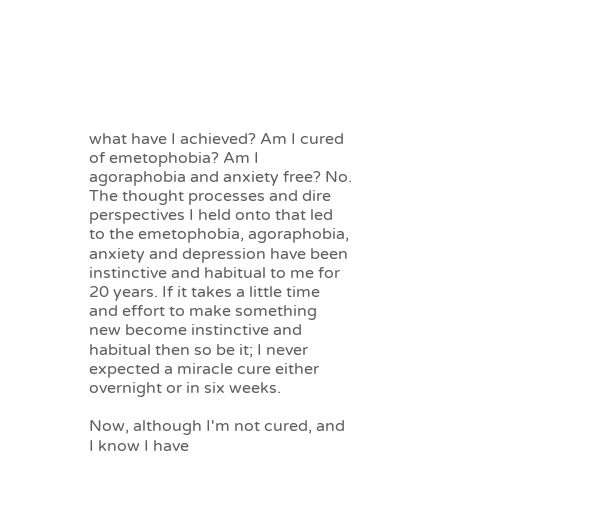what have I achieved? Am I cured of emetophobia? Am I agoraphobia and anxiety free? No. The thought processes and dire perspectives I held onto that led to the emetophobia, agoraphobia, anxiety and depression have been instinctive and habitual to me for 20 years. If it takes a little time and effort to make something new become instinctive and habitual then so be it; I never expected a miracle cure either overnight or in six weeks.

Now, although I'm not cured, and I know I have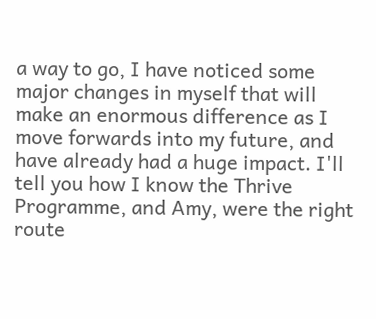a way to go, I have noticed some major changes in myself that will make an enormous difference as I move forwards into my future, and have already had a huge impact. I'll tell you how I know the Thrive Programme, and Amy, were the right route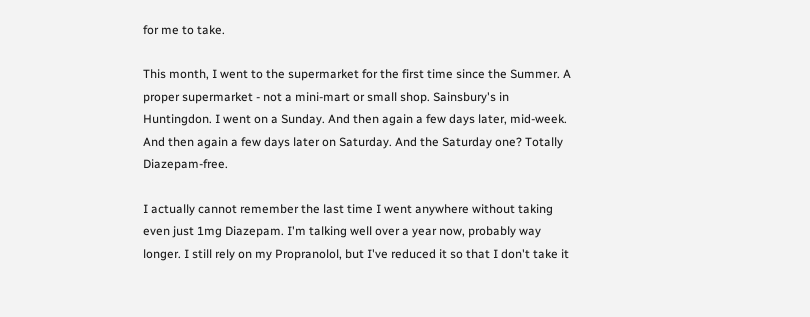for me to take.

This month, I went to the supermarket for the first time since the Summer. A proper supermarket - not a mini-mart or small shop. Sainsbury's in Huntingdon. I went on a Sunday. And then again a few days later, mid-week. And then again a few days later on Saturday. And the Saturday one? Totally Diazepam-free.

I actually cannot remember the last time I went anywhere without taking even just 1mg Diazepam. I'm talking well over a year now, probably way longer. I still rely on my Propranolol, but I've reduced it so that I don't take it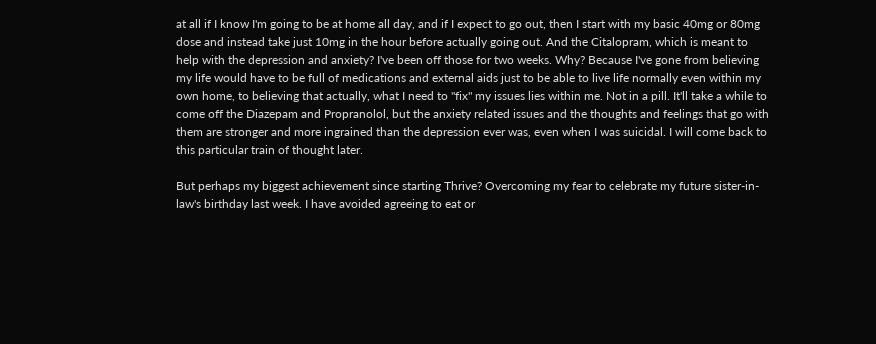at all if I know I'm going to be at home all day, and if I expect to go out, then I start with my basic 40mg or 80mg dose and instead take just 10mg in the hour before actually going out. And the Citalopram, which is meant to help with the depression and anxiety? I've been off those for two weeks. Why? Because I've gone from believing my life would have to be full of medications and external aids just to be able to live life normally even within my own home, to believing that actually, what I need to "fix" my issues lies within me. Not in a pill. It'll take a while to come off the Diazepam and Propranolol, but the anxiety related issues and the thoughts and feelings that go with them are stronger and more ingrained than the depression ever was, even when I was suicidal. I will come back to this particular train of thought later.

But perhaps my biggest achievement since starting Thrive? Overcoming my fear to celebrate my future sister-in-law's birthday last week. I have avoided agreeing to eat or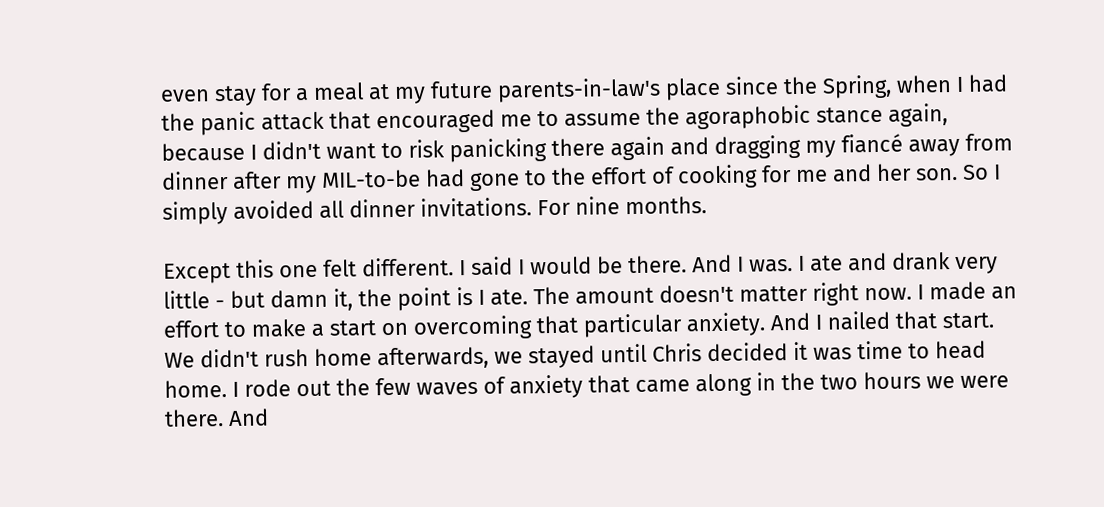even stay for a meal at my future parents-in-law's place since the Spring, when I had the panic attack that encouraged me to assume the agoraphobic stance again, because I didn't want to risk panicking there again and dragging my fiancé away from dinner after my MIL-to-be had gone to the effort of cooking for me and her son. So I simply avoided all dinner invitations. For nine months.

Except this one felt different. I said I would be there. And I was. I ate and drank very little - but damn it, the point is I ate. The amount doesn't matter right now. I made an effort to make a start on overcoming that particular anxiety. And I nailed that start. We didn't rush home afterwards, we stayed until Chris decided it was time to head home. I rode out the few waves of anxiety that came along in the two hours we were there. And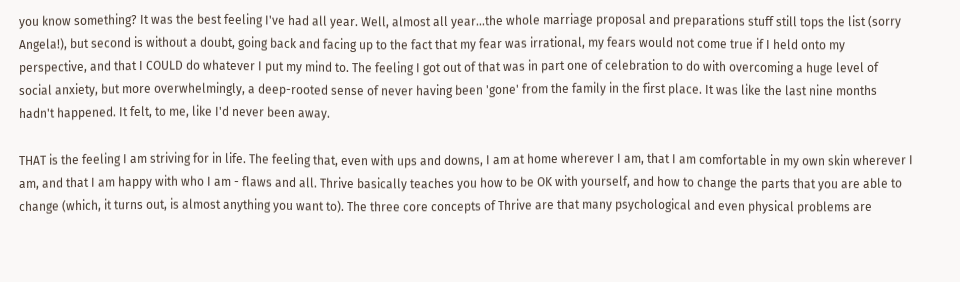you know something? It was the best feeling I've had all year. Well, almost all year...the whole marriage proposal and preparations stuff still tops the list (sorry Angela!), but second is without a doubt, going back and facing up to the fact that my fear was irrational, my fears would not come true if I held onto my perspective, and that I COULD do whatever I put my mind to. The feeling I got out of that was in part one of celebration to do with overcoming a huge level of social anxiety, but more overwhelmingly, a deep-rooted sense of never having been 'gone' from the family in the first place. It was like the last nine months hadn't happened. It felt, to me, like I'd never been away.

THAT is the feeling I am striving for in life. The feeling that, even with ups and downs, I am at home wherever I am, that I am comfortable in my own skin wherever I am, and that I am happy with who I am - flaws and all. Thrive basically teaches you how to be OK with yourself, and how to change the parts that you are able to change (which, it turns out, is almost anything you want to). The three core concepts of Thrive are that many psychological and even physical problems are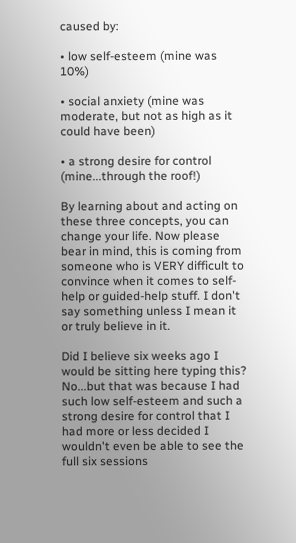caused by:

• low self-esteem (mine was 10%)

• social anxiety (mine was moderate, but not as high as it could have been)

• a strong desire for control (mine...through the roof!)

By learning about and acting on these three concepts, you can change your life. Now please bear in mind, this is coming from someone who is VERY difficult to convince when it comes to self-help or guided-help stuff. I don't say something unless I mean it or truly believe in it.

Did I believe six weeks ago I would be sitting here typing this? No...but that was because I had such low self-esteem and such a strong desire for control that I had more or less decided I wouldn't even be able to see the full six sessions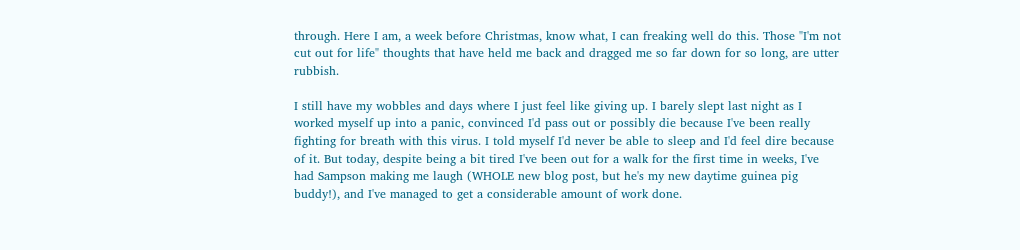through. Here I am, a week before Christmas, know what, I can freaking well do this. Those "I'm not cut out for life" thoughts that have held me back and dragged me so far down for so long, are utter rubbish.

I still have my wobbles and days where I just feel like giving up. I barely slept last night as I worked myself up into a panic, convinced I'd pass out or possibly die because I've been really fighting for breath with this virus. I told myself I'd never be able to sleep and I'd feel dire because of it. But today, despite being a bit tired I've been out for a walk for the first time in weeks, I've had Sampson making me laugh (WHOLE new blog post, but he's my new daytime guinea pig buddy!), and I've managed to get a considerable amount of work done.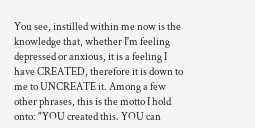You see, instilled within me now is the knowledge that, whether I'm feeling depressed or anxious, it is a feeling I have CREATED, therefore it is down to me to UNCREATE it. Among a few other phrases, this is the motto I hold onto: "YOU created this. YOU can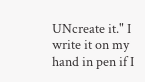UNcreate it." I write it on my hand in pen if I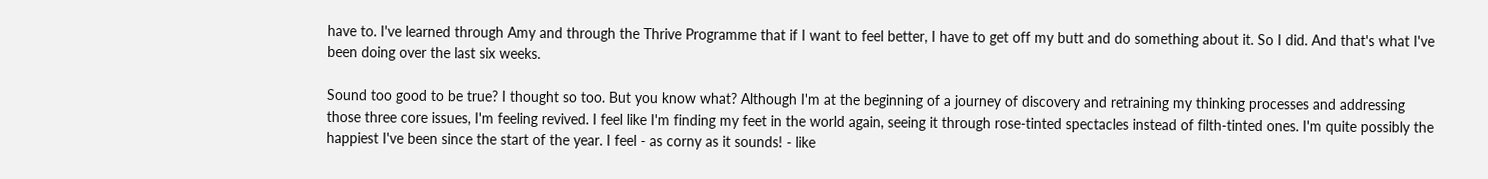have to. I've learned through Amy and through the Thrive Programme that if I want to feel better, I have to get off my butt and do something about it. So I did. And that's what I've been doing over the last six weeks.

Sound too good to be true? I thought so too. But you know what? Although I'm at the beginning of a journey of discovery and retraining my thinking processes and addressing those three core issues, I'm feeling revived. I feel like I'm finding my feet in the world again, seeing it through rose-tinted spectacles instead of filth-tinted ones. I'm quite possibly the happiest I've been since the start of the year. I feel - as corny as it sounds! - like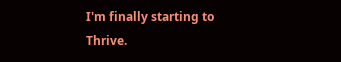I'm finally starting to Thrive.